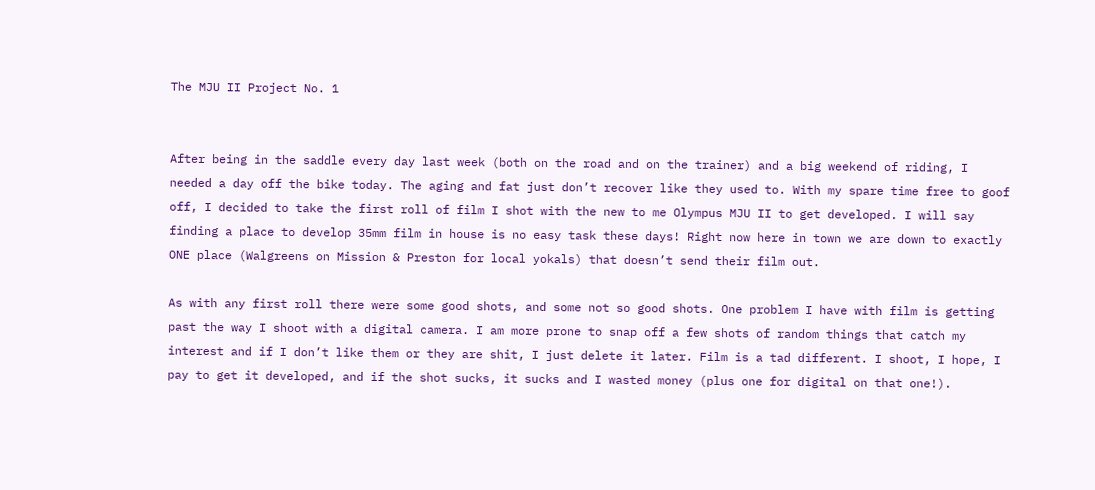The MJU II Project No. 1


After being in the saddle every day last week (both on the road and on the trainer) and a big weekend of riding, I needed a day off the bike today. The aging and fat just don’t recover like they used to. With my spare time free to goof off, I decided to take the first roll of film I shot with the new to me Olympus MJU II to get developed. I will say finding a place to develop 35mm film in house is no easy task these days! Right now here in town we are down to exactly ONE place (Walgreens on Mission & Preston for local yokals) that doesn’t send their film out.

As with any first roll there were some good shots, and some not so good shots. One problem I have with film is getting past the way I shoot with a digital camera. I am more prone to snap off a few shots of random things that catch my interest and if I don’t like them or they are shit, I just delete it later. Film is a tad different. I shoot, I hope, I pay to get it developed, and if the shot sucks, it sucks and I wasted money (plus one for digital on that one!).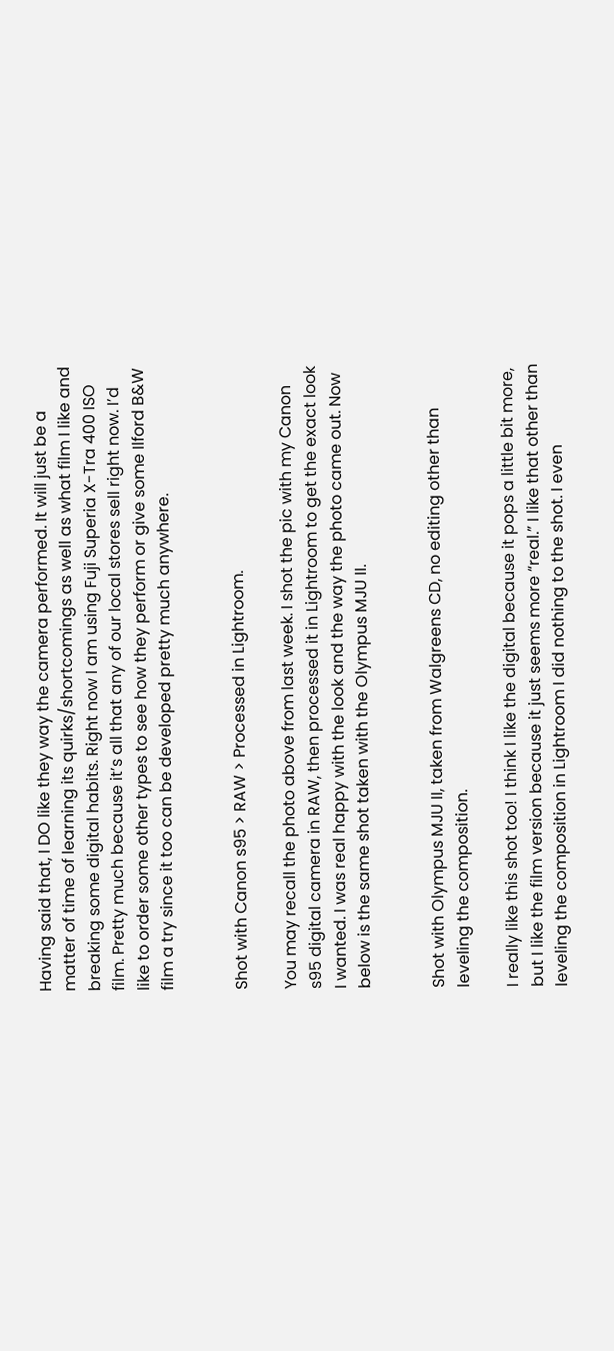Having said that, I DO like they way the camera performed. It will just be a matter of time of learning its quirks/shortcomings as well as what film I like and breaking some digital habits. Right now I am using Fuji Superia X-Tra 400 ISO film. Pretty much because it’s all that any of our local stores sell right now. I’d like to order some other types to see how they perform or give some Ilford B&W film a try since it too can be developed pretty much anywhere.


Shot with Canon s95 > RAW > Processed in Lightroom.

You may recall the photo above from last week. I shot the pic with my Canon s95 digital camera in RAW, then processed it in Lightroom to get the exact look I wanted. I was real happy with the look and the way the photo came out. Now below is the same shot taken with the Olympus MJU II.


Shot with Olympus MJU II, taken from Walgreens CD, no editing other than leveling the composition.

I really like this shot too! I think I like the digital because it pops a little bit more, but I like the film version because it just seems more “real.” I like that other than leveling the composition in Lightroom I did nothing to the shot. I even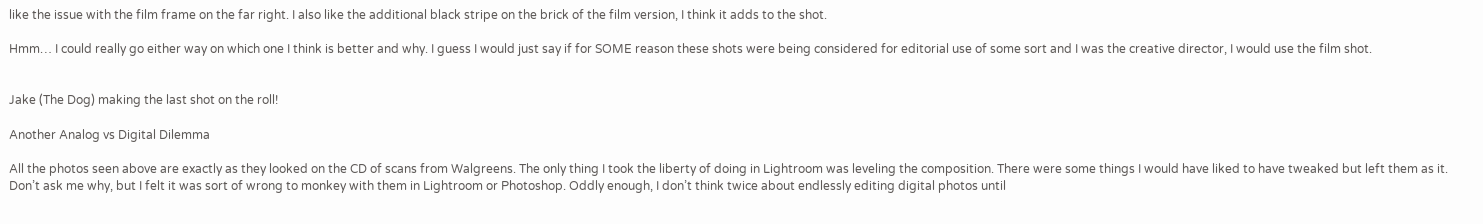like the issue with the film frame on the far right. I also like the additional black stripe on the brick of the film version, I think it adds to the shot.

Hmm… I could really go either way on which one I think is better and why. I guess I would just say if for SOME reason these shots were being considered for editorial use of some sort and I was the creative director, I would use the film shot.


Jake (The Dog) making the last shot on the roll!

Another Analog vs Digital Dilemma

All the photos seen above are exactly as they looked on the CD of scans from Walgreens. The only thing I took the liberty of doing in Lightroom was leveling the composition. There were some things I would have liked to have tweaked but left them as it. Don’t ask me why, but I felt it was sort of wrong to monkey with them in Lightroom or Photoshop. Oddly enough, I don’t think twice about endlessly editing digital photos until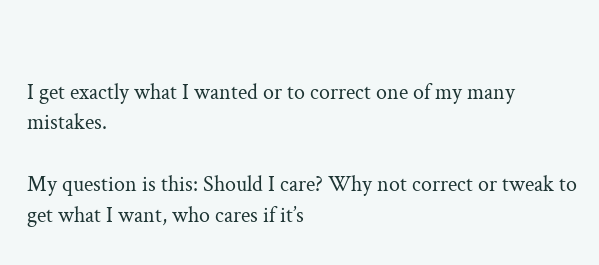I get exactly what I wanted or to correct one of my many mistakes.

My question is this: Should I care? Why not correct or tweak to get what I want, who cares if it’s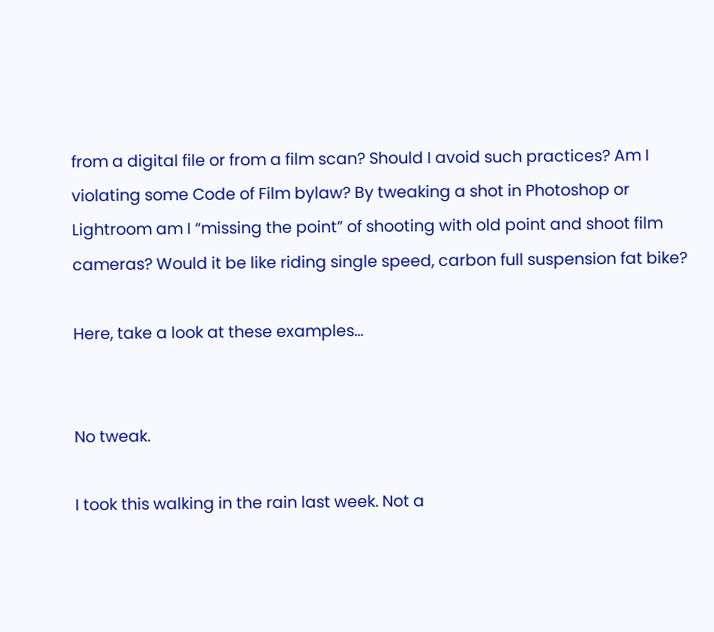from a digital file or from a film scan? Should I avoid such practices? Am I violating some Code of Film bylaw? By tweaking a shot in Photoshop or Lightroom am I “missing the point” of shooting with old point and shoot film cameras? Would it be like riding single speed, carbon full suspension fat bike?

Here, take a look at these examples…


No tweak.

I took this walking in the rain last week. Not a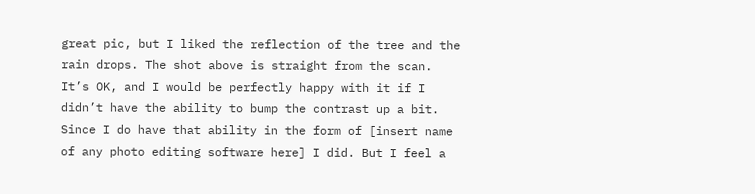great pic, but I liked the reflection of the tree and the rain drops. The shot above is straight from the scan. It’s OK, and I would be perfectly happy with it if I didn’t have the ability to bump the contrast up a bit. Since I do have that ability in the form of [insert name of any photo editing software here] I did. But I feel a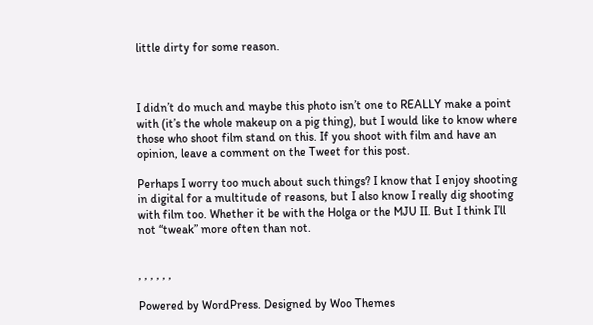little dirty for some reason.



I didn’t do much and maybe this photo isn’t one to REALLY make a point with (it’s the whole makeup on a pig thing), but I would like to know where those who shoot film stand on this. If you shoot with film and have an opinion, leave a comment on the Tweet for this post.

Perhaps I worry too much about such things? I know that I enjoy shooting in digital for a multitude of reasons, but I also know I really dig shooting with film too. Whether it be with the Holga or the MJU II. But I think I’ll not “tweak” more often than not.


, , , , , ,

Powered by WordPress. Designed by Woo Themes